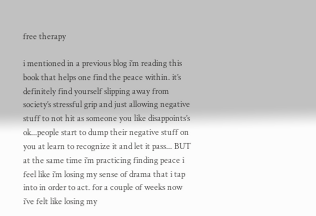free therapy

i mentioned in a previous blog i’m reading this book that helps one find the peace within. it’s definitely find yourself slipping away from society’s stressful grip and just allowing negative stuff to not hit as someone you like disappoints’s ok...people start to dump their negative stuff on you at learn to recognize it and let it pass... BUT at the same time i’m practicing finding peace i feel like i’m losing my sense of drama that i tap into in order to act. for a couple of weeks now i’ve felt like losing my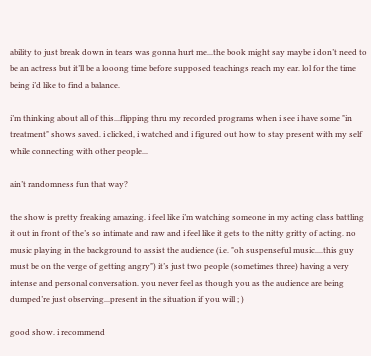ability to just break down in tears was gonna hurt me...the book might say maybe i don’t need to be an actress but it’ll be a looong time before supposed teachings reach my ear. lol for the time being i’d like to find a balance.

i’m thinking about all of this...flipping thru my recorded programs when i see i have some "in treatment" shows saved. i clicked, i watched and i figured out how to stay present with my self while connecting with other people...

ain’t randomness fun that way?

the show is pretty freaking amazing. i feel like i’m watching someone in my acting class battling it out in front of the’s so intimate and raw and i feel like it gets to the nitty gritty of acting. no music playing in the background to assist the audience (i.e. "oh suspenseful music....this guy must be on the verge of getting angry") it’s just two people (sometimes three) having a very intense and personal conversation. you never feel as though you as the audience are being dumped’re just observing...present in the situation if you will ; )

good show. i recommend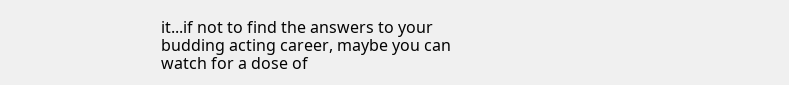it...if not to find the answers to your budding acting career, maybe you can watch for a dose of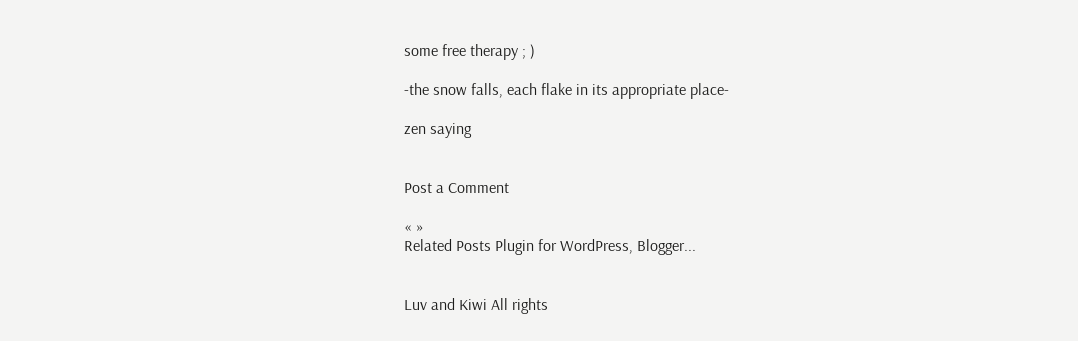some free therapy ; )

-the snow falls, each flake in its appropriate place-

zen saying


Post a Comment

« »
Related Posts Plugin for WordPress, Blogger...


Luv and Kiwi All rights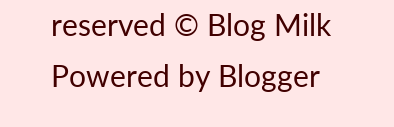reserved © Blog Milk Powered by Blogger